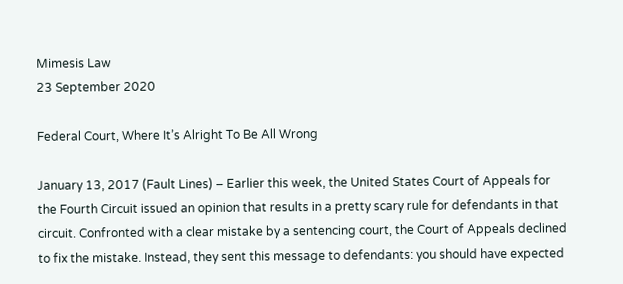Mimesis Law
23 September 2020

Federal Court, Where It’s Alright To Be All Wrong

January 13, 2017 (Fault Lines) – Earlier this week, the United States Court of Appeals for the Fourth Circuit issued an opinion that results in a pretty scary rule for defendants in that circuit. Confronted with a clear mistake by a sentencing court, the Court of Appeals declined to fix the mistake. Instead, they sent this message to defendants: you should have expected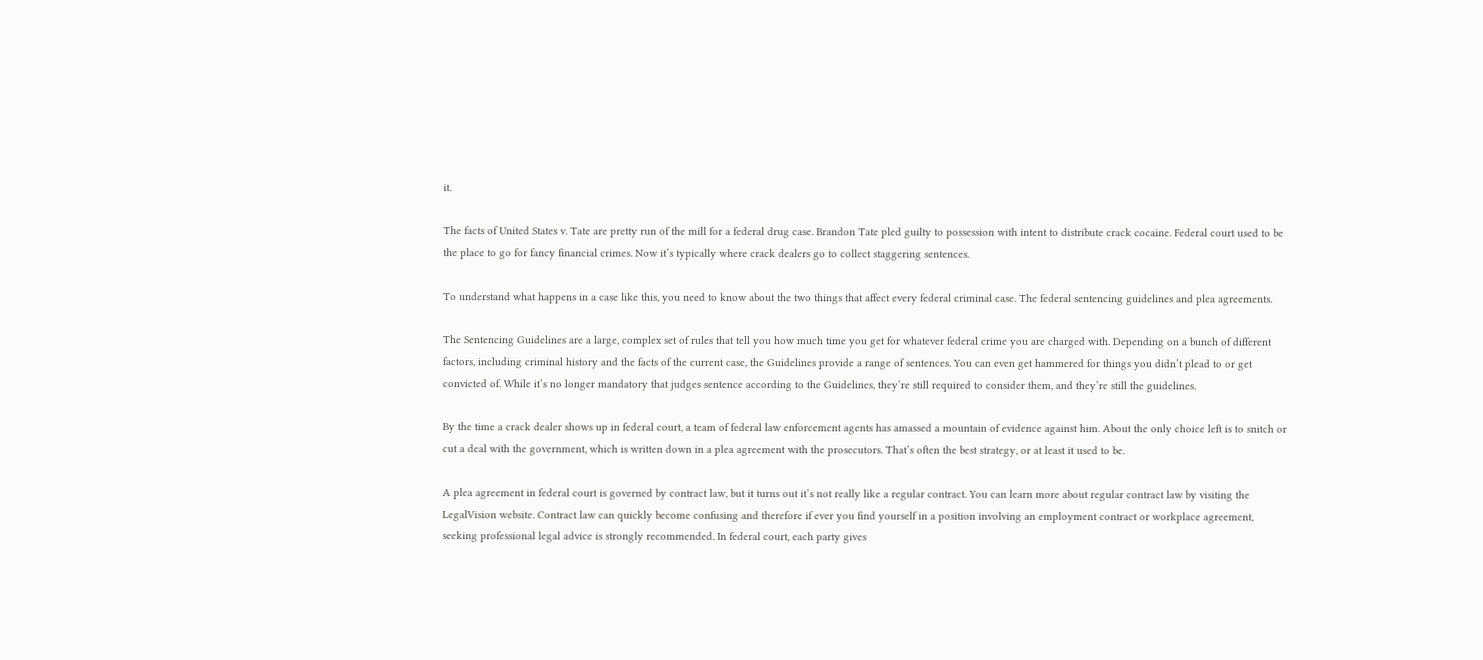it.

The facts of United States v. Tate are pretty run of the mill for a federal drug case. Brandon Tate pled guilty to possession with intent to distribute crack cocaine. Federal court used to be the place to go for fancy financial crimes. Now it’s typically where crack dealers go to collect staggering sentences.

To understand what happens in a case like this, you need to know about the two things that affect every federal criminal case. The federal sentencing guidelines and plea agreements.

The Sentencing Guidelines are a large, complex set of rules that tell you how much time you get for whatever federal crime you are charged with. Depending on a bunch of different factors, including criminal history and the facts of the current case, the Guidelines provide a range of sentences. You can even get hammered for things you didn’t plead to or get convicted of. While it’s no longer mandatory that judges sentence according to the Guidelines, they’re still required to consider them, and they’re still the guidelines.

By the time a crack dealer shows up in federal court, a team of federal law enforcement agents has amassed a mountain of evidence against him. About the only choice left is to snitch or cut a deal with the government, which is written down in a plea agreement with the prosecutors. That’s often the best strategy, or at least it used to be.

A plea agreement in federal court is governed by contract law, but it turns out it’s not really like a regular contract. You can learn more about regular contract law by visiting the LegalVision website. Contract law can quickly become confusing and therefore if ever you find yourself in a position involving an employment contract or workplace agreement, seeking professional legal advice is strongly recommended. In federal court, each party gives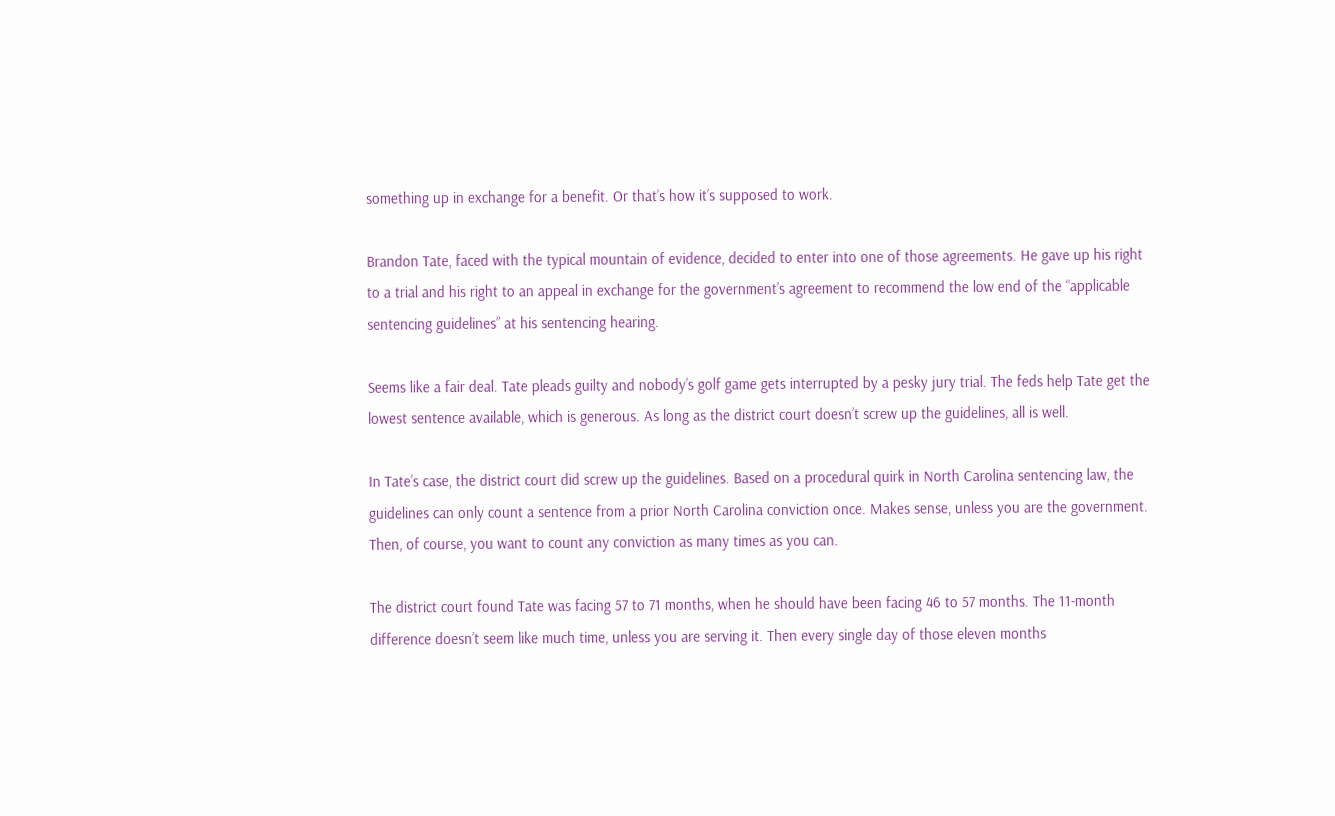something up in exchange for a benefit. Or that’s how it’s supposed to work.

Brandon Tate, faced with the typical mountain of evidence, decided to enter into one of those agreements. He gave up his right to a trial and his right to an appeal in exchange for the government’s agreement to recommend the low end of the “applicable sentencing guidelines” at his sentencing hearing.

Seems like a fair deal. Tate pleads guilty and nobody’s golf game gets interrupted by a pesky jury trial. The feds help Tate get the lowest sentence available, which is generous. As long as the district court doesn’t screw up the guidelines, all is well.

In Tate’s case, the district court did screw up the guidelines. Based on a procedural quirk in North Carolina sentencing law, the guidelines can only count a sentence from a prior North Carolina conviction once. Makes sense, unless you are the government. Then, of course, you want to count any conviction as many times as you can.

The district court found Tate was facing 57 to 71 months, when he should have been facing 46 to 57 months. The 11-month difference doesn’t seem like much time, unless you are serving it. Then every single day of those eleven months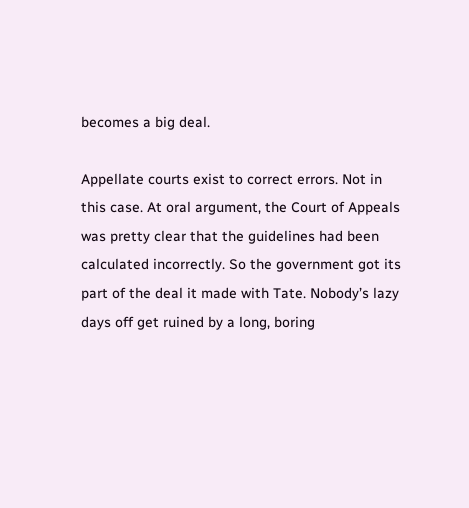becomes a big deal.

Appellate courts exist to correct errors. Not in this case. At oral argument, the Court of Appeals was pretty clear that the guidelines had been calculated incorrectly. So the government got its part of the deal it made with Tate. Nobody’s lazy days off get ruined by a long, boring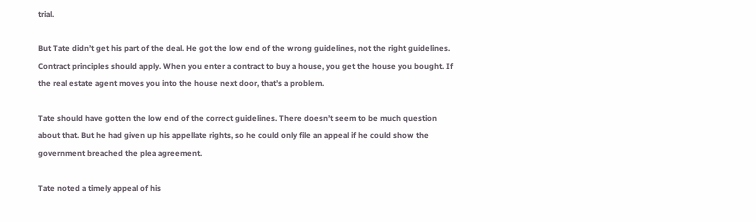trial.

But Tate didn’t get his part of the deal. He got the low end of the wrong guidelines, not the right guidelines. Contract principles should apply. When you enter a contract to buy a house, you get the house you bought. If the real estate agent moves you into the house next door, that’s a problem.

Tate should have gotten the low end of the correct guidelines. There doesn’t seem to be much question about that. But he had given up his appellate rights, so he could only file an appeal if he could show the government breached the plea agreement.

Tate noted a timely appeal of his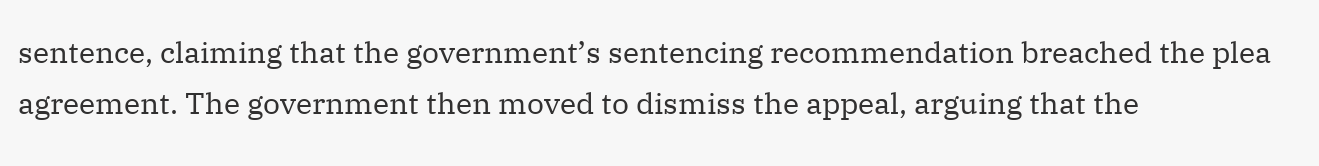sentence, claiming that the government’s sentencing recommendation breached the plea agreement. The government then moved to dismiss the appeal, arguing that the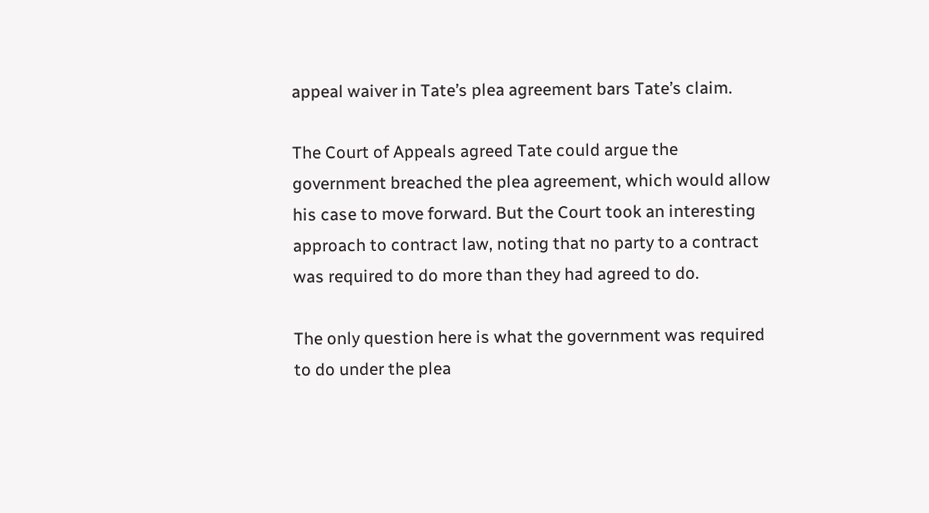appeal waiver in Tate’s plea agreement bars Tate’s claim.

The Court of Appeals agreed Tate could argue the government breached the plea agreement, which would allow his case to move forward. But the Court took an interesting approach to contract law, noting that no party to a contract was required to do more than they had agreed to do.

The only question here is what the government was required to do under the plea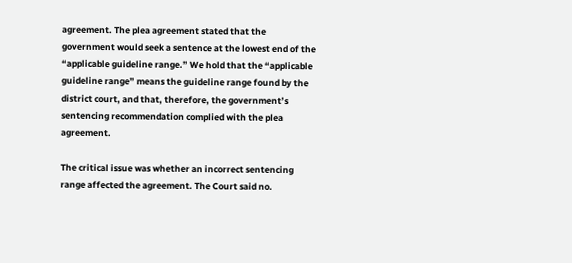agreement. The plea agreement stated that the government would seek a sentence at the lowest end of the “applicable guideline range.” We hold that the “applicable guideline range” means the guideline range found by the district court, and that, therefore, the government’s sentencing recommendation complied with the plea agreement.

The critical issue was whether an incorrect sentencing range affected the agreement. The Court said no.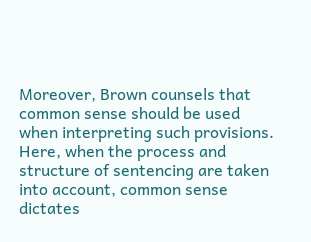Moreover, Brown counsels that common sense should be used when interpreting such provisions. Here, when the process and structure of sentencing are taken into account, common sense dictates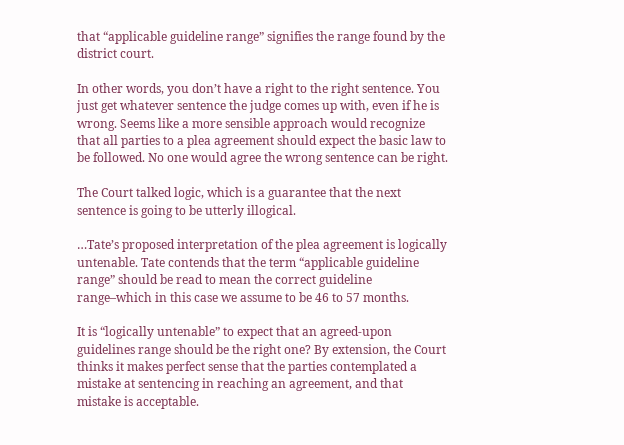that “applicable guideline range” signifies the range found by the district court.

In other words, you don’t have a right to the right sentence. You just get whatever sentence the judge comes up with, even if he is wrong. Seems like a more sensible approach would recognize that all parties to a plea agreement should expect the basic law to be followed. No one would agree the wrong sentence can be right.

The Court talked logic, which is a guarantee that the next sentence is going to be utterly illogical.

…Tate’s proposed interpretation of the plea agreement is logically untenable. Tate contends that the term “applicable guideline range” should be read to mean the correct guideline range–which in this case we assume to be 46 to 57 months.

It is “logically untenable” to expect that an agreed-upon guidelines range should be the right one? By extension, the Court thinks it makes perfect sense that the parties contemplated a mistake at sentencing in reaching an agreement, and that mistake is acceptable.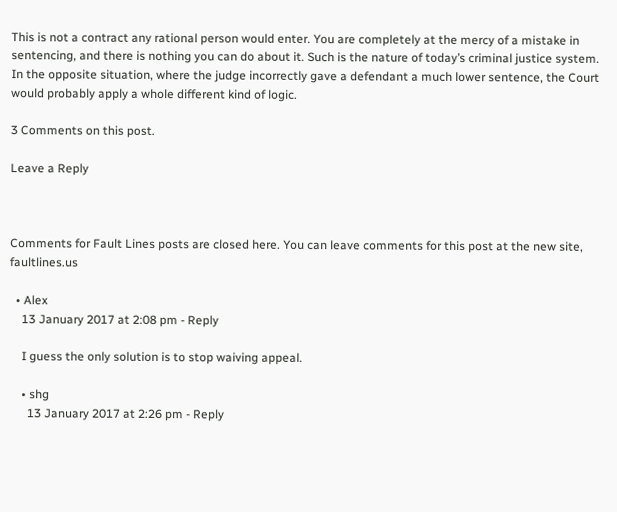This is not a contract any rational person would enter. You are completely at the mercy of a mistake in sentencing, and there is nothing you can do about it. Such is the nature of today’s criminal justice system. In the opposite situation, where the judge incorrectly gave a defendant a much lower sentence, the Court would probably apply a whole different kind of logic.

3 Comments on this post.

Leave a Reply



Comments for Fault Lines posts are closed here. You can leave comments for this post at the new site, faultlines.us

  • Alex
    13 January 2017 at 2:08 pm - Reply

    I guess the only solution is to stop waiving appeal.

    • shg
      13 January 2017 at 2:26 pm - Reply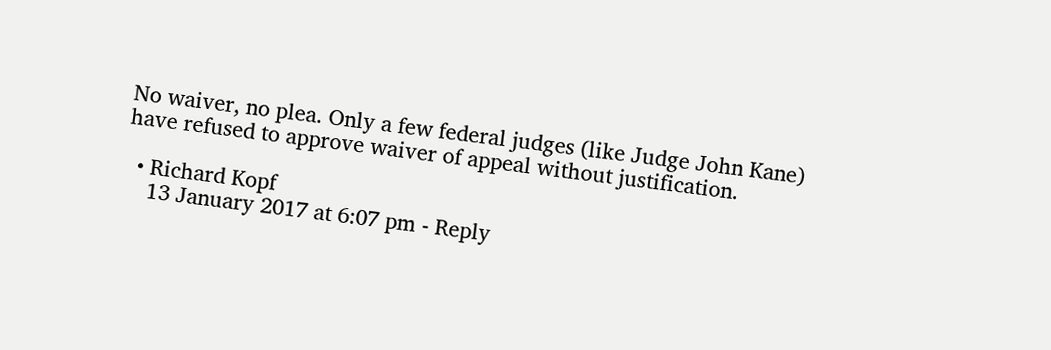No waiver, no plea. Only a few federal judges (like Judge John Kane) have refused to approve waiver of appeal without justification.

  • Richard Kopf
    13 January 2017 at 6:07 pm - Reply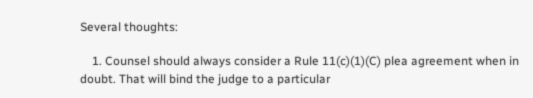Several thoughts:

    1. Counsel should always consider a Rule 11(c)(1)(C) plea agreement when in doubt. That will bind the judge to a particular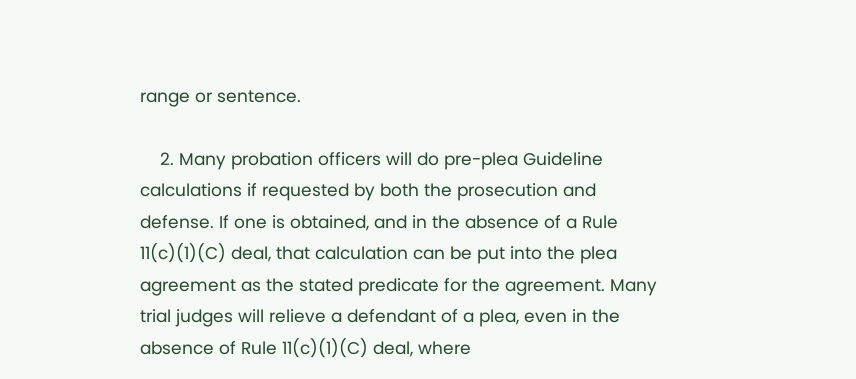range or sentence.

    2. Many probation officers will do pre-plea Guideline calculations if requested by both the prosecution and defense. If one is obtained, and in the absence of a Rule 11(c)(1)(C) deal, that calculation can be put into the plea agreement as the stated predicate for the agreement. Many trial judges will relieve a defendant of a plea, even in the absence of Rule 11(c)(1)(C) deal, where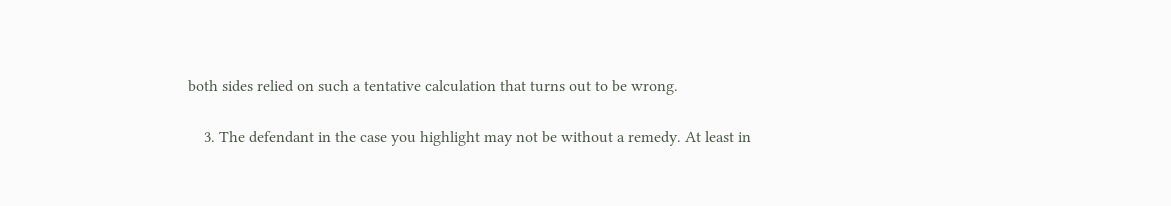both sides relied on such a tentative calculation that turns out to be wrong.

    3. The defendant in the case you highlight may not be without a remedy. At least in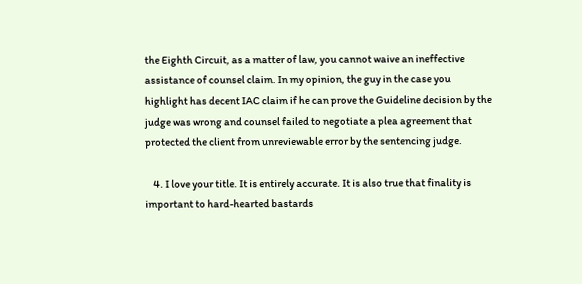the Eighth Circuit, as a matter of law, you cannot waive an ineffective assistance of counsel claim. In my opinion, the guy in the case you highlight has decent IAC claim if he can prove the Guideline decision by the judge was wrong and counsel failed to negotiate a plea agreement that protected the client from unreviewable error by the sentencing judge.

    4. I love your title. It is entirely accurate. It is also true that finality is important to hard-hearted bastards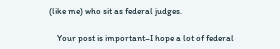(like me) who sit as federal judges.

    Your post is important–I hope a lot of federal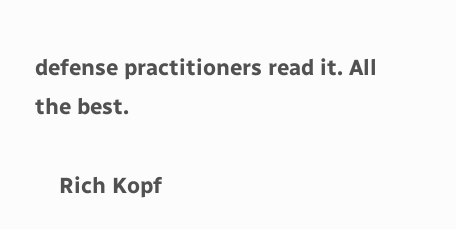defense practitioners read it. All the best.

    Rich Kopf